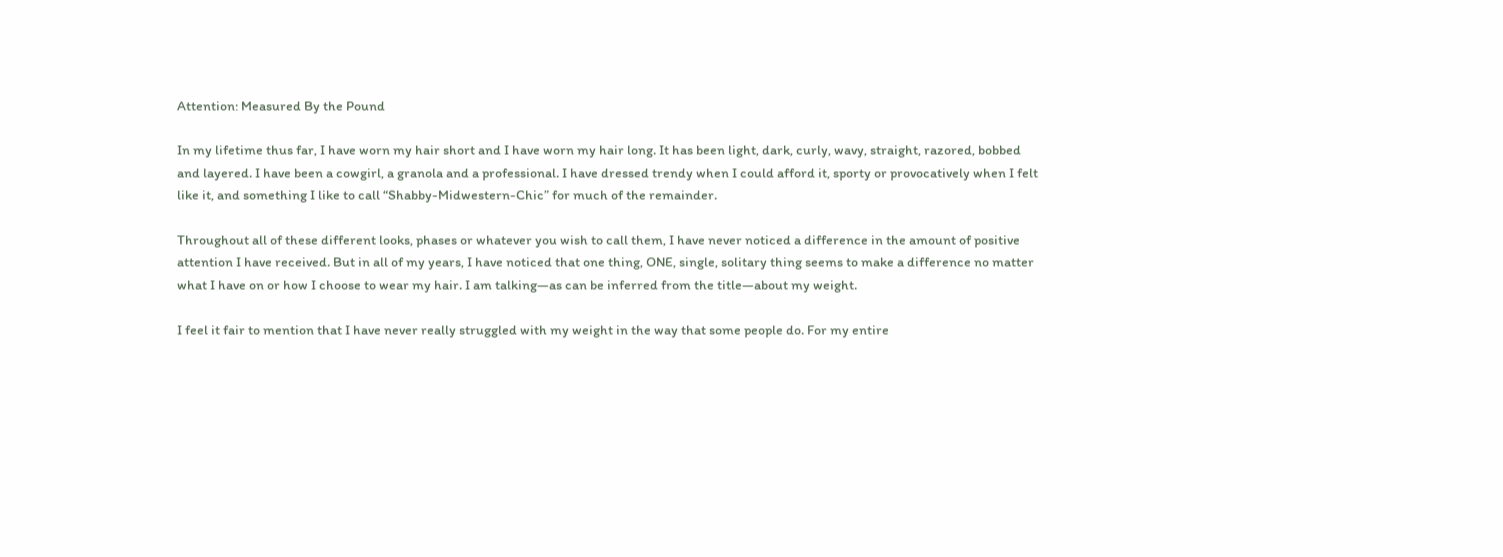Attention: Measured By the Pound

In my lifetime thus far, I have worn my hair short and I have worn my hair long. It has been light, dark, curly, wavy, straight, razored, bobbed and layered. I have been a cowgirl, a granola and a professional. I have dressed trendy when I could afford it, sporty or provocatively when I felt like it, and something I like to call “Shabby-Midwestern-Chic” for much of the remainder.

Throughout all of these different looks, phases or whatever you wish to call them, I have never noticed a difference in the amount of positive attention I have received. But in all of my years, I have noticed that one thing, ONE, single, solitary thing seems to make a difference no matter what I have on or how I choose to wear my hair. I am talking—as can be inferred from the title—about my weight.

I feel it fair to mention that I have never really struggled with my weight in the way that some people do. For my entire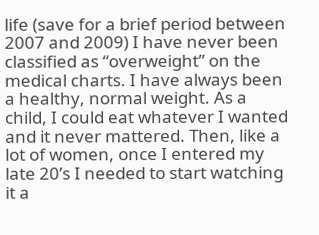life (save for a brief period between 2007 and 2009) I have never been classified as “overweight” on the medical charts. I have always been a healthy, normal weight. As a child, I could eat whatever I wanted and it never mattered. Then, like a lot of women, once I entered my late 20’s I needed to start watching it a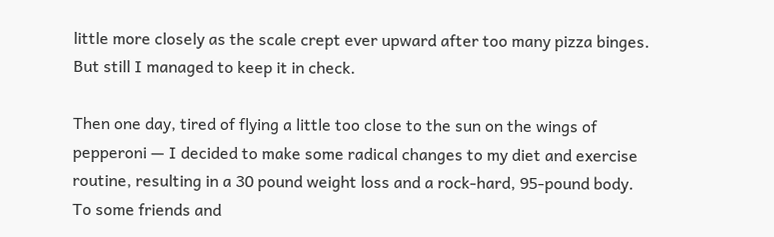little more closely as the scale crept ever upward after too many pizza binges. But still I managed to keep it in check.

Then one day, tired of flying a little too close to the sun on the wings of pepperoni — I decided to make some radical changes to my diet and exercise routine, resulting in a 30 pound weight loss and a rock-hard, 95-pound body. To some friends and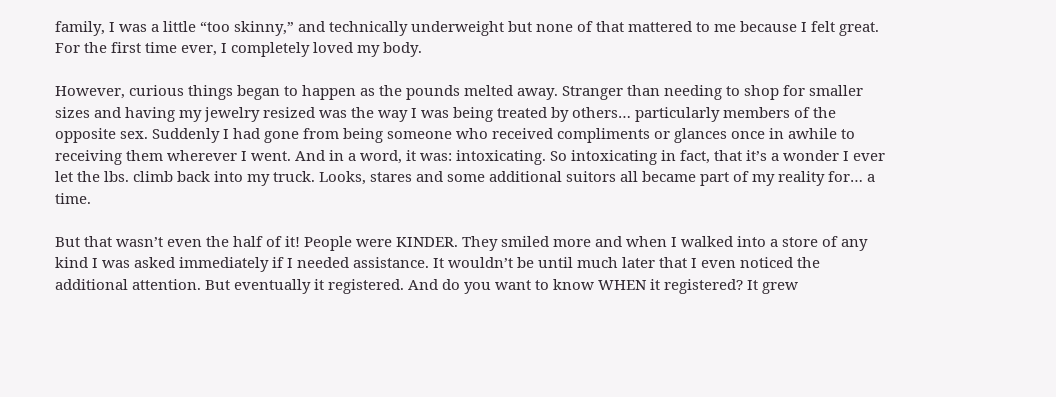family, I was a little “too skinny,” and technically underweight but none of that mattered to me because I felt great. For the first time ever, I completely loved my body.

However, curious things began to happen as the pounds melted away. Stranger than needing to shop for smaller sizes and having my jewelry resized was the way I was being treated by others… particularly members of the opposite sex. Suddenly I had gone from being someone who received compliments or glances once in awhile to receiving them wherever I went. And in a word, it was: intoxicating. So intoxicating in fact, that it’s a wonder I ever let the lbs. climb back into my truck. Looks, stares and some additional suitors all became part of my reality for… a time.

But that wasn’t even the half of it! People were KINDER. They smiled more and when I walked into a store of any kind I was asked immediately if I needed assistance. It wouldn’t be until much later that I even noticed the additional attention. But eventually it registered. And do you want to know WHEN it registered? It grew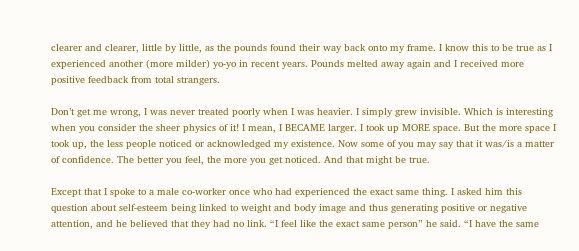clearer and clearer, little by little, as the pounds found their way back onto my frame. I know this to be true as I experienced another (more milder) yo-yo in recent years. Pounds melted away again and I received more positive feedback from total strangers.

Don’t get me wrong, I was never treated poorly when I was heavier. I simply grew invisible. Which is interesting when you consider the sheer physics of it! I mean, I BECAME larger. I took up MORE space. But the more space I took up, the less people noticed or acknowledged my existence. Now some of you may say that it was/is a matter of confidence. The better you feel, the more you get noticed. And that might be true.

Except that I spoke to a male co-worker once who had experienced the exact same thing. I asked him this question about self-esteem being linked to weight and body image and thus generating positive or negative attention, and he believed that they had no link. “I feel like the exact same person” he said. “I have the same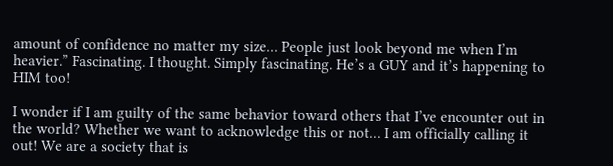amount of confidence no matter my size… People just look beyond me when I’m heavier.” Fascinating. I thought. Simply fascinating. He’s a GUY and it’s happening to HIM too!

I wonder if I am guilty of the same behavior toward others that I’ve encounter out in the world? Whether we want to acknowledge this or not… I am officially calling it out! We are a society that is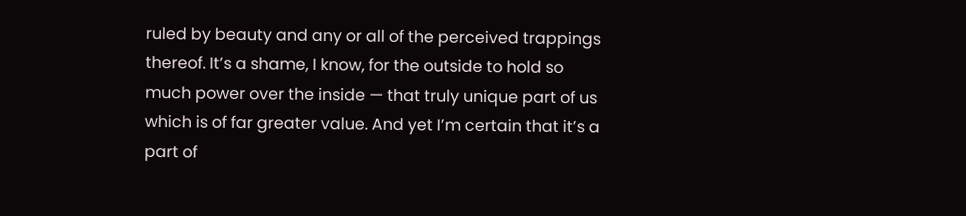ruled by beauty and any or all of the perceived trappings thereof. It’s a shame, I know, for the outside to hold so much power over the inside — that truly unique part of us which is of far greater value. And yet I’m certain that it’s a part of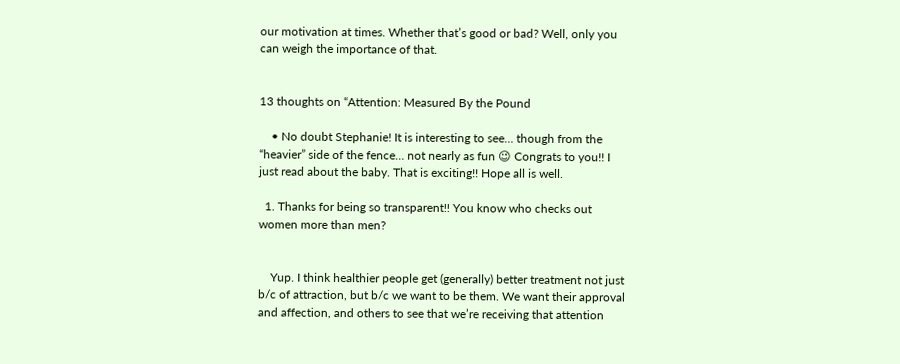our motivation at times. Whether that’s good or bad? Well, only you can weigh the importance of that.


13 thoughts on “Attention: Measured By the Pound

    • No doubt Stephanie! It is interesting to see… though from the “heavier” side of the fence… not nearly as fun 😉 Congrats to you!! I just read about the baby. That is exciting!! Hope all is well.

  1. Thanks for being so transparent!! You know who checks out women more than men?


    Yup. I think healthier people get (generally) better treatment not just b/c of attraction, but b/c we want to be them. We want their approval and affection, and others to see that we’re receiving that attention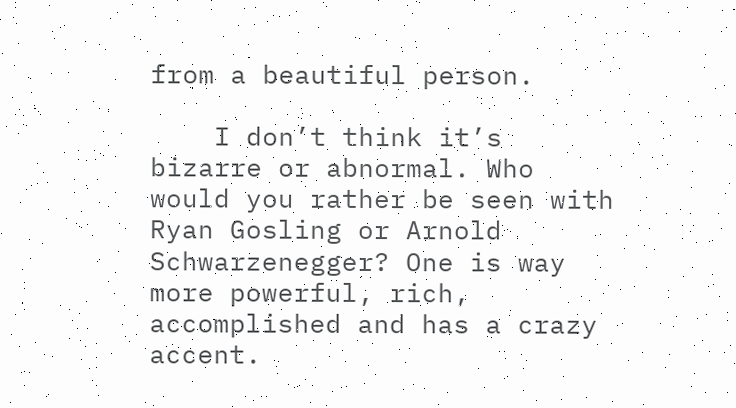from a beautiful person.

    I don’t think it’s bizarre or abnormal. Who would you rather be seen with Ryan Gosling or Arnold Schwarzenegger? One is way more powerful, rich, accomplished and has a crazy accent.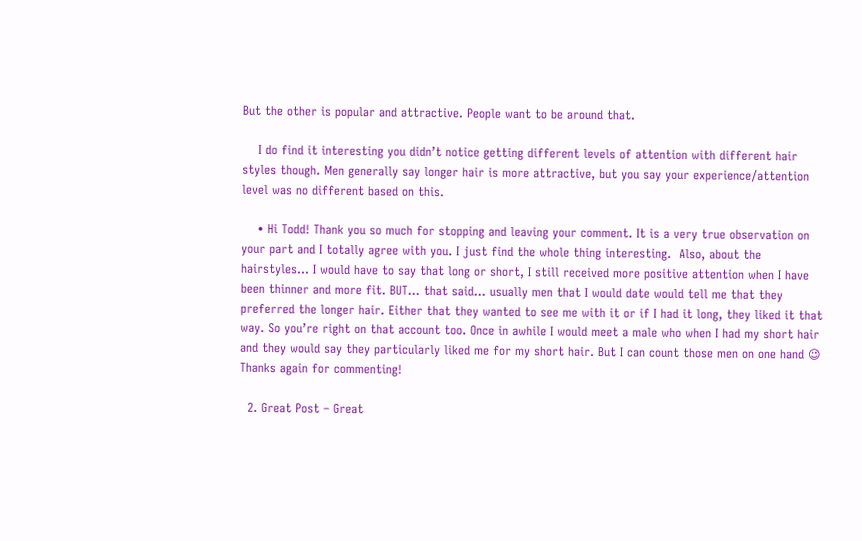But the other is popular and attractive. People want to be around that.

    I do find it interesting you didn’t notice getting different levels of attention with different hair styles though. Men generally say longer hair is more attractive, but you say your experience/attention level was no different based on this.

    • Hi Todd! Thank you so much for stopping and leaving your comment. It is a very true observation on your part and I totally agree with you. I just find the whole thing interesting.  Also, about the hairstyles… I would have to say that long or short, I still received more positive attention when I have been thinner and more fit. BUT… that said… usually men that I would date would tell me that they preferred the longer hair. Either that they wanted to see me with it or if I had it long, they liked it that way. So you’re right on that account too. Once in awhile I would meet a male who when I had my short hair and they would say they particularly liked me for my short hair. But I can count those men on one hand 😉 Thanks again for commenting!

  2. Great Post – Great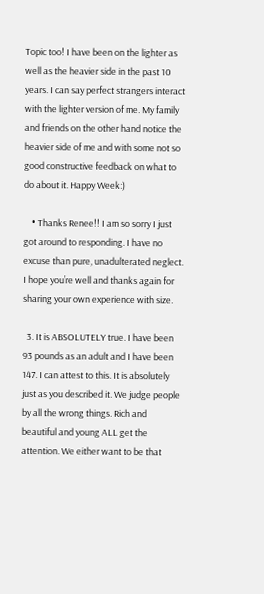Topic too! I have been on the lighter as well as the heavier side in the past 10 years. I can say perfect strangers interact with the lighter version of me. My family and friends on the other hand notice the heavier side of me and with some not so good constructive feedback on what to do about it. Happy Week:)

    • Thanks Renee!! I am so sorry I just got around to responding. I have no excuse than pure, unadulterated neglect. I hope you’re well and thanks again for sharing your own experience with size.

  3. It is ABSOLUTELY true. I have been 93 pounds as an adult and I have been 147. I can attest to this. It is absolutely just as you described it. We judge people by all the wrong things. Rich and beautiful and young ALL get the attention. We either want to be that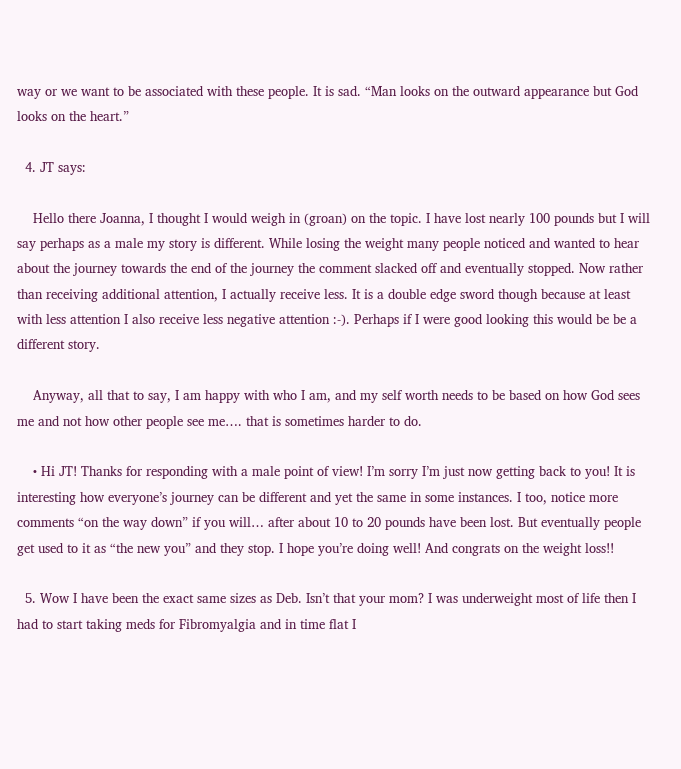way or we want to be associated with these people. It is sad. “Man looks on the outward appearance but God looks on the heart.”

  4. JT says:

    Hello there Joanna, I thought I would weigh in (groan) on the topic. I have lost nearly 100 pounds but I will say perhaps as a male my story is different. While losing the weight many people noticed and wanted to hear about the journey towards the end of the journey the comment slacked off and eventually stopped. Now rather than receiving additional attention, I actually receive less. It is a double edge sword though because at least with less attention I also receive less negative attention :-). Perhaps if I were good looking this would be be a different story.

    Anyway, all that to say, I am happy with who I am, and my self worth needs to be based on how God sees me and not how other people see me…. that is sometimes harder to do.

    • Hi JT! Thanks for responding with a male point of view! I’m sorry I’m just now getting back to you! It is interesting how everyone’s journey can be different and yet the same in some instances. I too, notice more comments “on the way down” if you will… after about 10 to 20 pounds have been lost. But eventually people get used to it as “the new you” and they stop. I hope you’re doing well! And congrats on the weight loss!!

  5. Wow I have been the exact same sizes as Deb. Isn’t that your mom? I was underweight most of life then I had to start taking meds for Fibromyalgia and in time flat I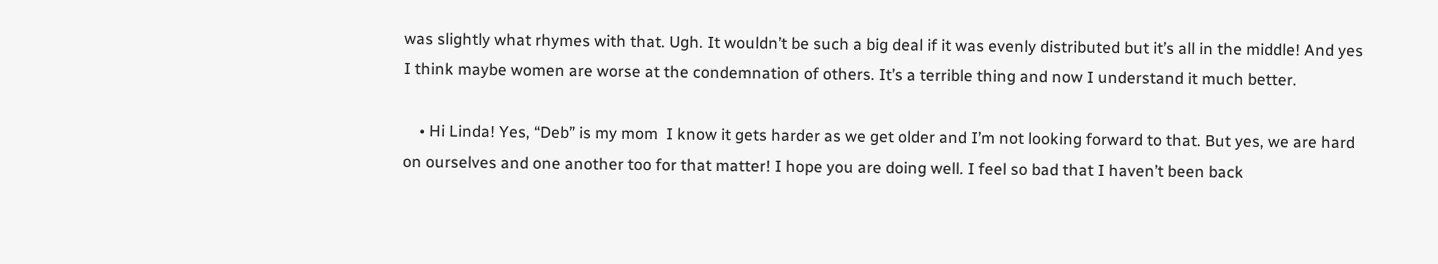was slightly what rhymes with that. Ugh. It wouldn’t be such a big deal if it was evenly distributed but it’s all in the middle! And yes I think maybe women are worse at the condemnation of others. It’s a terrible thing and now I understand it much better.

    • Hi Linda! Yes, “Deb” is my mom  I know it gets harder as we get older and I’m not looking forward to that. But yes, we are hard on ourselves and one another too for that matter! I hope you are doing well. I feel so bad that I haven’t been back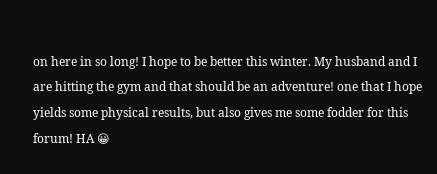on here in so long! I hope to be better this winter. My husband and I are hitting the gym and that should be an adventure! one that I hope yields some physical results, but also gives me some fodder for this forum! HA 😀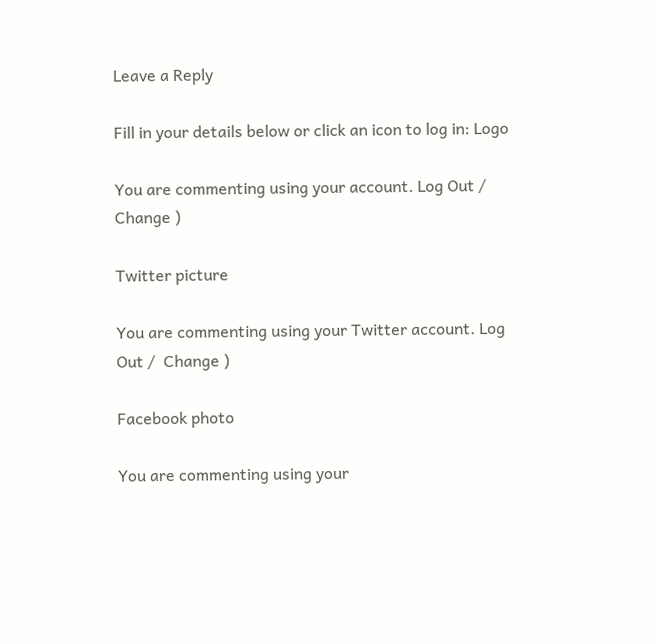Leave a Reply

Fill in your details below or click an icon to log in: Logo

You are commenting using your account. Log Out /  Change )

Twitter picture

You are commenting using your Twitter account. Log Out /  Change )

Facebook photo

You are commenting using your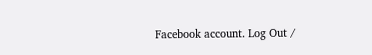Facebook account. Log Out /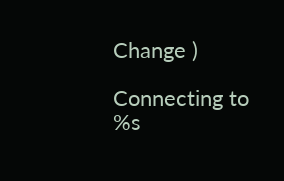Change )

Connecting to %s